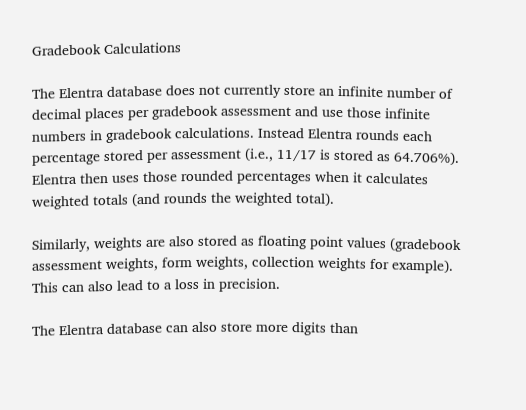Gradebook Calculations

The Elentra database does not currently store an infinite number of decimal places per gradebook assessment and use those infinite numbers in gradebook calculations. Instead Elentra rounds each percentage stored per assessment (i.e., 11/17 is stored as 64.706%). Elentra then uses those rounded percentages when it calculates weighted totals (and rounds the weighted total).

Similarly, weights are also stored as floating point values (gradebook assessment weights, form weights, collection weights for example). This can also lead to a loss in precision.

The Elentra database can also store more digits than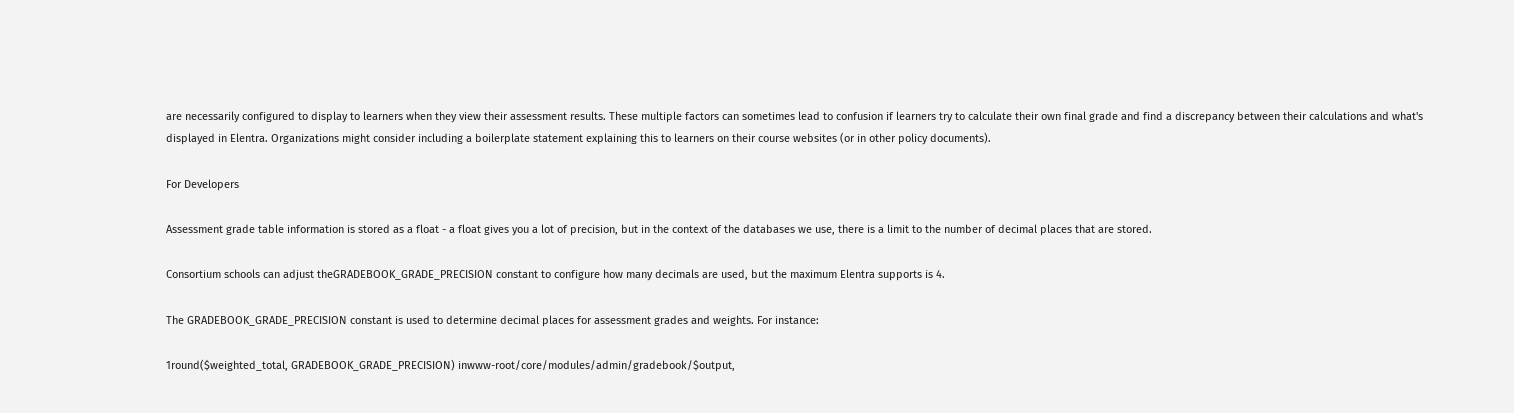are necessarily configured to display to learners when they view their assessment results. These multiple factors can sometimes lead to confusion if learners try to calculate their own final grade and find a discrepancy between their calculations and what's displayed in Elentra. Organizations might consider including a boilerplate statement explaining this to learners on their course websites (or in other policy documents).

For Developers

Assessment grade table information is stored as a float - a float gives you a lot of precision, but in the context of the databases we use, there is a limit to the number of decimal places that are stored.

Consortium schools can adjust theGRADEBOOK_GRADE_PRECISION constant to configure how many decimals are used, but the maximum Elentra supports is 4.

The GRADEBOOK_GRADE_PRECISION constant is used to determine decimal places for assessment grades and weights. For instance:

1round($weighted_total, GRADEBOOK_GRADE_PRECISION) inwww-root/core/modules/admin/gradebook/$output,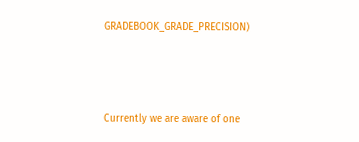GRADEBOOK_GRADE_PRECISION)



Currently we are aware of one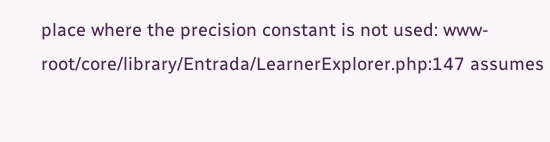place where the precision constant is not used: www-root/core/library/Entrada/LearnerExplorer.php:147 assumes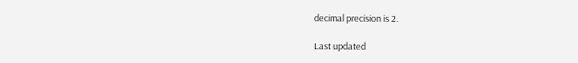decimal precision is 2.

Last updated